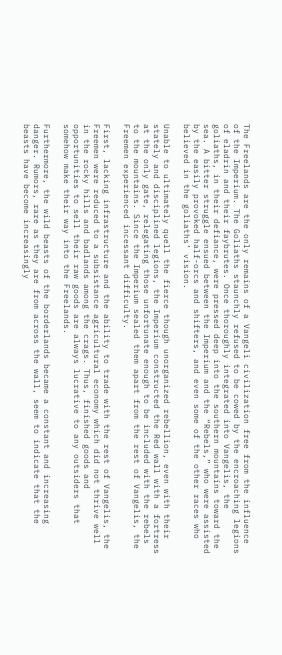The Freelands are the only remains of a Vangeli civilization free from the influence of the Imperium. The Goliaths staunchly refused to be cowed by the encroaching legions of eladrin and their faybrutes. Once thoroughly integrated into Vangelis, the goliaths, in their defiance, were pressed deep into the southern mountains toward the sea. A bitter struggle ensued between the Imperium and the “Rebels,” who were assisted by the easily provoked half-orcs and shifters, and even some of the other races who believed in the goliaths’ vision.

Unable to ultimately quell the fierce though unorganized rebellion, even with their stately and disciplined legions, the Imperium constructed the Red wall with a fortress at the only gate, relegating those unfortunate enough to be included with the rebels to the mountains. Since the Imperium sealed them apart from the rest of Vangelis, the Freemen experienced incessant difficulty.

First, lacking infrastructure and the ability to trade with the rest of Vangelis, the Freemen were reduced to a subsistance agricultural economy which did not thrive well in the rocky hills and badlands among the crags. Thus, finished goods and opportunities to sell their raw goods are always lucrative to any outsiders that somehow make their way into the Freelands.

Furthermore, the wild beasts of the borderlands became a constant and increasing danger. Rumors, rare as they are from across the wall, seem to indicate that the beasts have become increasingly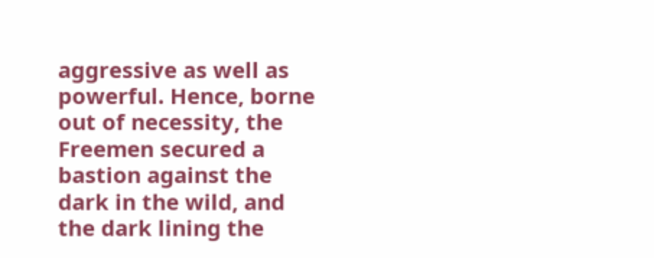aggressive as well as powerful. Hence, borne out of necessity, the Freemen secured a bastion against the dark in the wild, and the dark lining the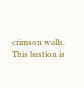crimson walls. This bastion is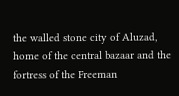the walled stone city of Aluzad, home of the central bazaar and the fortress of the Freeman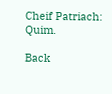Cheif Patriach: Quim.

Back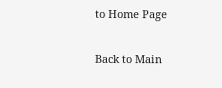to Home Page

Back to Main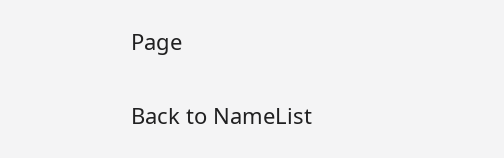Page

Back to NameList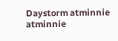Daystorm atminnie atminnie